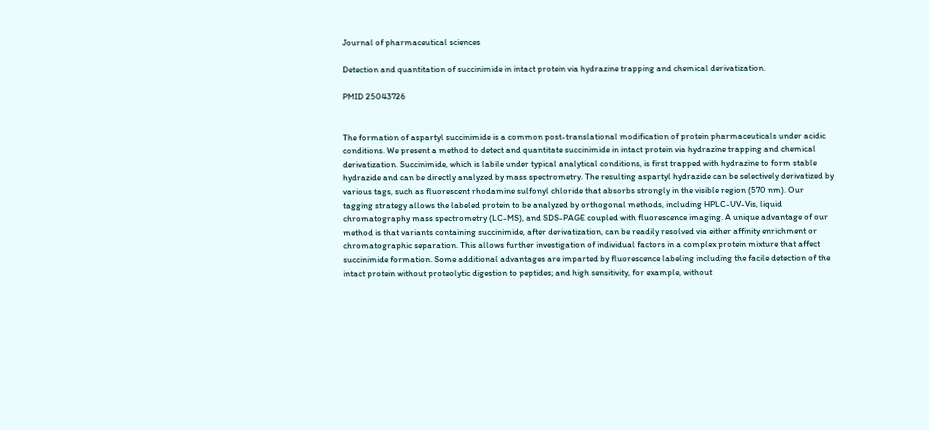Journal of pharmaceutical sciences

Detection and quantitation of succinimide in intact protein via hydrazine trapping and chemical derivatization.

PMID 25043726


The formation of aspartyl succinimide is a common post-translational modification of protein pharmaceuticals under acidic conditions. We present a method to detect and quantitate succinimide in intact protein via hydrazine trapping and chemical derivatization. Succinimide, which is labile under typical analytical conditions, is first trapped with hydrazine to form stable hydrazide and can be directly analyzed by mass spectrometry. The resulting aspartyl hydrazide can be selectively derivatized by various tags, such as fluorescent rhodamine sulfonyl chloride that absorbs strongly in the visible region (570 nm). Our tagging strategy allows the labeled protein to be analyzed by orthogonal methods, including HPLC-UV-Vis, liquid chromatography mass spectrometry (LC-MS), and SDS-PAGE coupled with fluorescence imaging. A unique advantage of our method is that variants containing succinimide, after derivatization, can be readily resolved via either affinity enrichment or chromatographic separation. This allows further investigation of individual factors in a complex protein mixture that affect succinimide formation. Some additional advantages are imparted by fluorescence labeling including the facile detection of the intact protein without proteolytic digestion to peptides; and high sensitivity, for example, without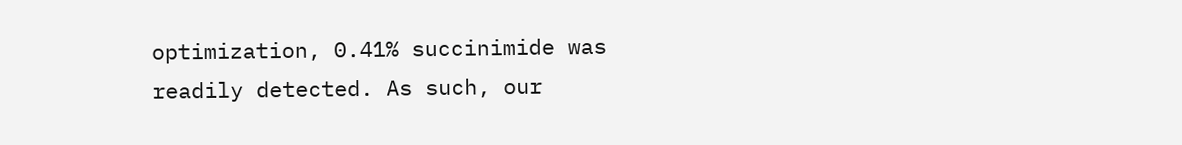optimization, 0.41% succinimide was readily detected. As such, our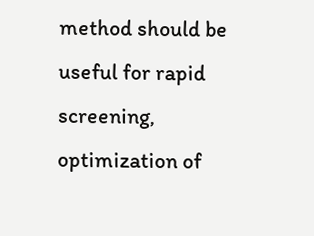method should be useful for rapid screening, optimization of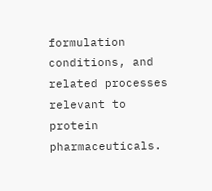formulation conditions, and related processes relevant to protein pharmaceuticals.